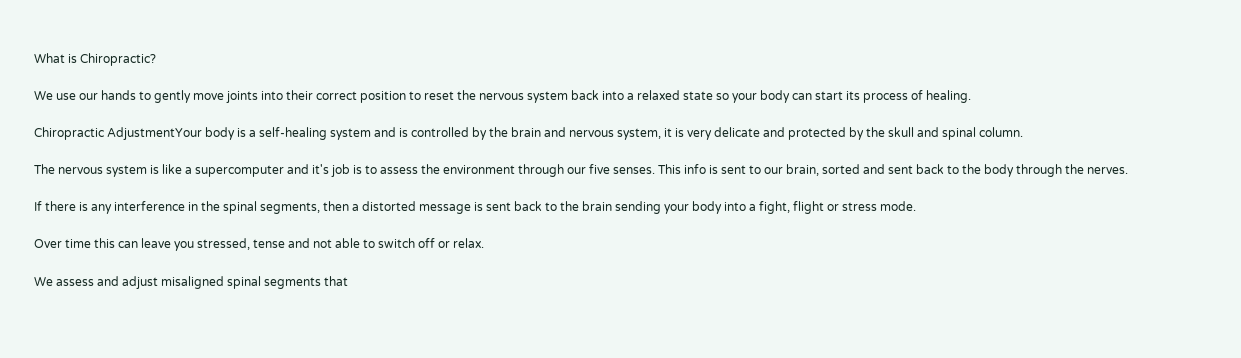What is Chiropractic?

We use our hands to gently move joints into their correct position to reset the nervous system back into a relaxed state so your body can start its process of healing.

Chiropractic AdjustmentYour body is a self-healing system and is controlled by the brain and nervous system, it is very delicate and protected by the skull and spinal column.

The nervous system is like a supercomputer and it's job is to assess the environment through our five senses. This info is sent to our brain, sorted and sent back to the body through the nerves.

If there is any interference in the spinal segments, then a distorted message is sent back to the brain sending your body into a fight, flight or stress mode.

Over time this can leave you stressed, tense and not able to switch off or relax.

We assess and adjust misaligned spinal segments that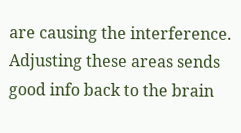are causing the interference. Adjusting these areas sends good info back to the brain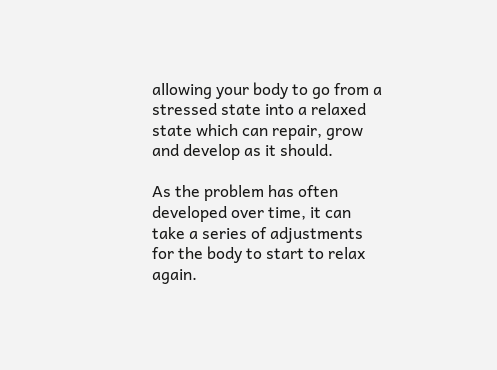allowing your body to go from a stressed state into a relaxed state which can repair, grow and develop as it should.

As the problem has often developed over time, it can take a series of adjustments for the body to start to relax again.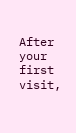After your first visit,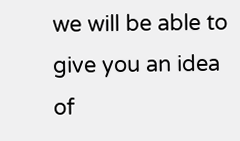we will be able to give you an idea of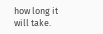how long it will take.